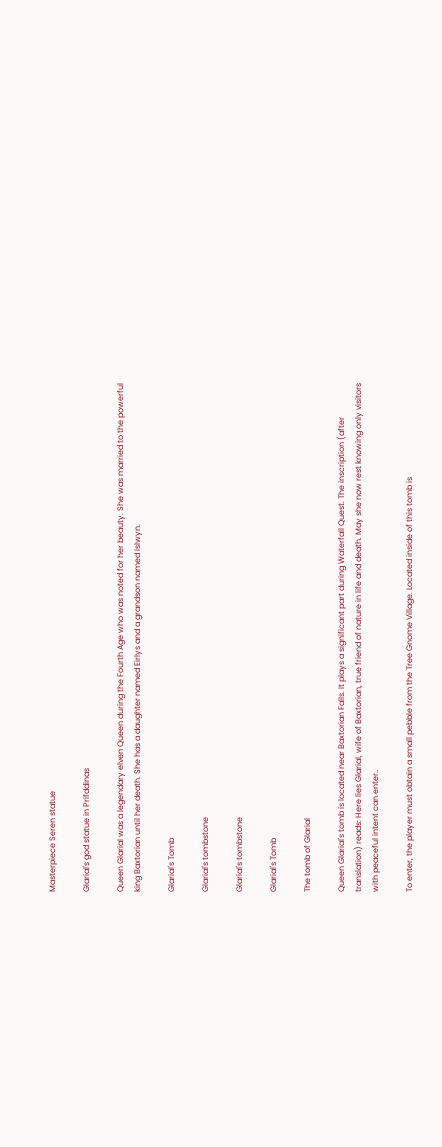Masterpiece Seren statue

Glarial's god statue in Prifddinas

Queen Glarial was a legendary elven Queen during the Fourth Age who was noted for her beauty. She was married to the powerful king Baxtorian until her death. She has a daughter named Eirlys and a grandson named Islwyn.

Glarial's Tomb

Glarial's tombstone

Glarial's tombstone

Glarial's Tomb

The tomb of Glarial

Queen Glarial's tomb is located near Baxtorian Falls. It plays a significant part during Waterfall Quest. The inscription (after translation) reads: Here lies Glarial, wife of Baxtorian, true friend of nature in life and death. May she now rest knowing only visitors with peaceful intent can enter..

To enter, the player must obtain a small pebble from the Tree Gnome Village. Located inside of this tomb is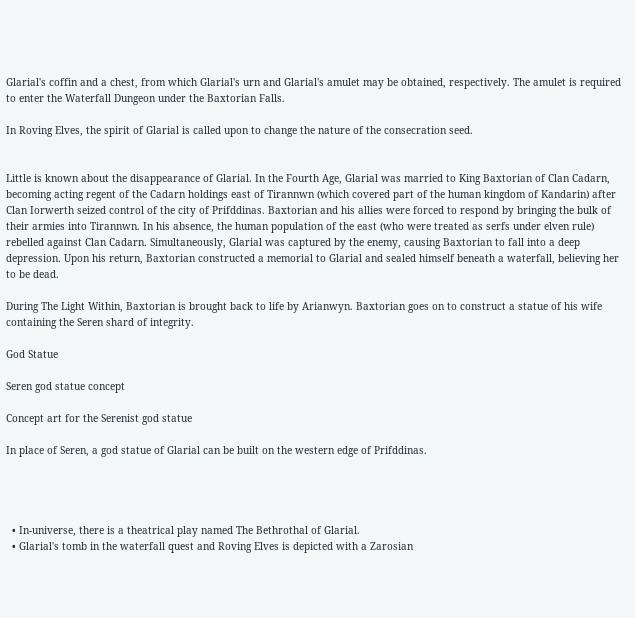Glarial's coffin and a chest, from which Glarial's urn and Glarial's amulet may be obtained, respectively. The amulet is required to enter the Waterfall Dungeon under the Baxtorian Falls.

In Roving Elves, the spirit of Glarial is called upon to change the nature of the consecration seed.


Little is known about the disappearance of Glarial. In the Fourth Age, Glarial was married to King Baxtorian of Clan Cadarn, becoming acting regent of the Cadarn holdings east of Tirannwn (which covered part of the human kingdom of Kandarin) after Clan Iorwerth seized control of the city of Prifddinas. Baxtorian and his allies were forced to respond by bringing the bulk of their armies into Tirannwn. In his absence, the human population of the east (who were treated as serfs under elven rule) rebelled against Clan Cadarn. Simultaneously, Glarial was captured by the enemy, causing Baxtorian to fall into a deep depression. Upon his return, Baxtorian constructed a memorial to Glarial and sealed himself beneath a waterfall, believing her to be dead.

During The Light Within, Baxtorian is brought back to life by Arianwyn. Baxtorian goes on to construct a statue of his wife containing the Seren shard of integrity.

God Statue

Seren god statue concept

Concept art for the Serenist god statue

In place of Seren, a god statue of Glarial can be built on the western edge of Prifddinas.




  • In-universe, there is a theatrical play named The Bethrothal of Glarial.
  • Glarial's tomb in the waterfall quest and Roving Elves is depicted with a Zarosian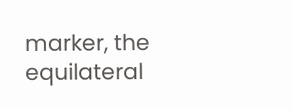marker, the equilateral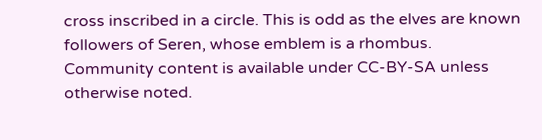cross inscribed in a circle. This is odd as the elves are known followers of Seren, whose emblem is a rhombus.
Community content is available under CC-BY-SA unless otherwise noted.